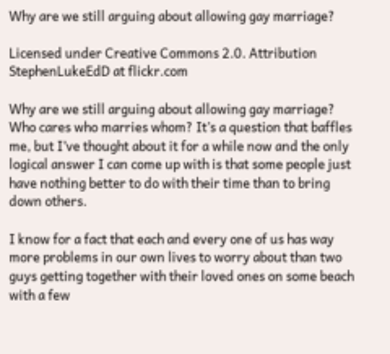Why are we still arguing about allowing gay marriage?

Licensed under Creative Commons 2.0. Attribution StephenLukeEdD at flickr.com

Why are we still arguing about allowing gay marriage? Who cares who marries whom? It’s a question that baffles me, but I’ve thought about it for a while now and the only logical answer I can come up with is that some people just have nothing better to do with their time than to bring down others.

I know for a fact that each and every one of us has way more problems in our own lives to worry about than two guys getting together with their loved ones on some beach with a few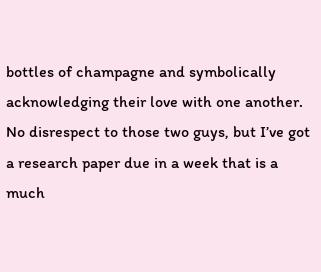bottles of champagne and symbolically acknowledging their love with one another. No disrespect to those two guys, but I’ve got a research paper due in a week that is a much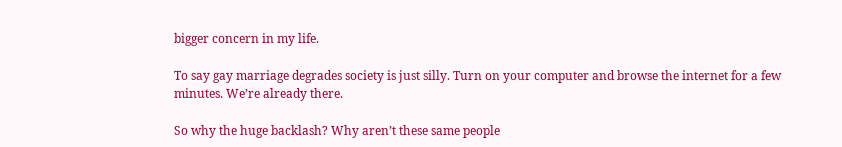bigger concern in my life.

To say gay marriage degrades society is just silly. Turn on your computer and browse the internet for a few minutes. We’re already there.

So why the huge backlash? Why aren’t these same people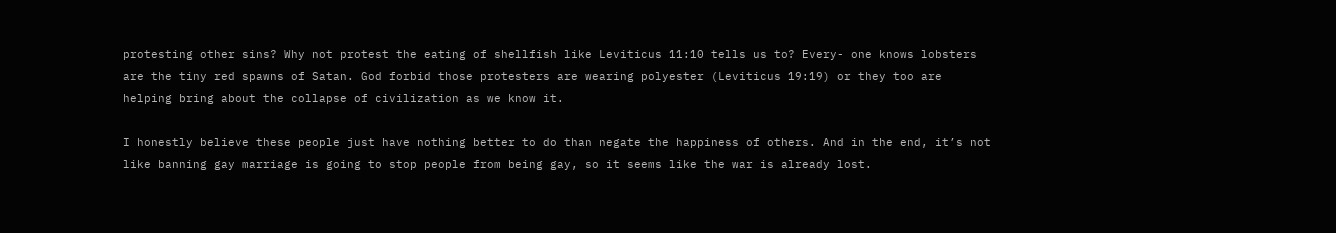protesting other sins? Why not protest the eating of shellfish like Leviticus 11:10 tells us to? Every- one knows lobsters are the tiny red spawns of Satan. God forbid those protesters are wearing polyester (Leviticus 19:19) or they too are helping bring about the collapse of civilization as we know it.

I honestly believe these people just have nothing better to do than negate the happiness of others. And in the end, it’s not like banning gay marriage is going to stop people from being gay, so it seems like the war is already lost.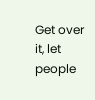Get over it, let people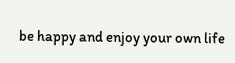be happy and enjoy your own life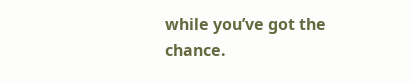while you’ve got the chance.